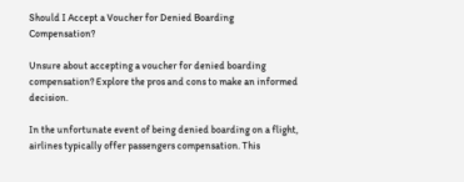Should I Accept a Voucher for Denied Boarding Compensation?

Unsure about accepting a voucher for denied boarding compensation? Explore the pros and cons to make an informed decision.

In the unfortunate event of being denied boarding on a flight, airlines typically offer passengers compensation. This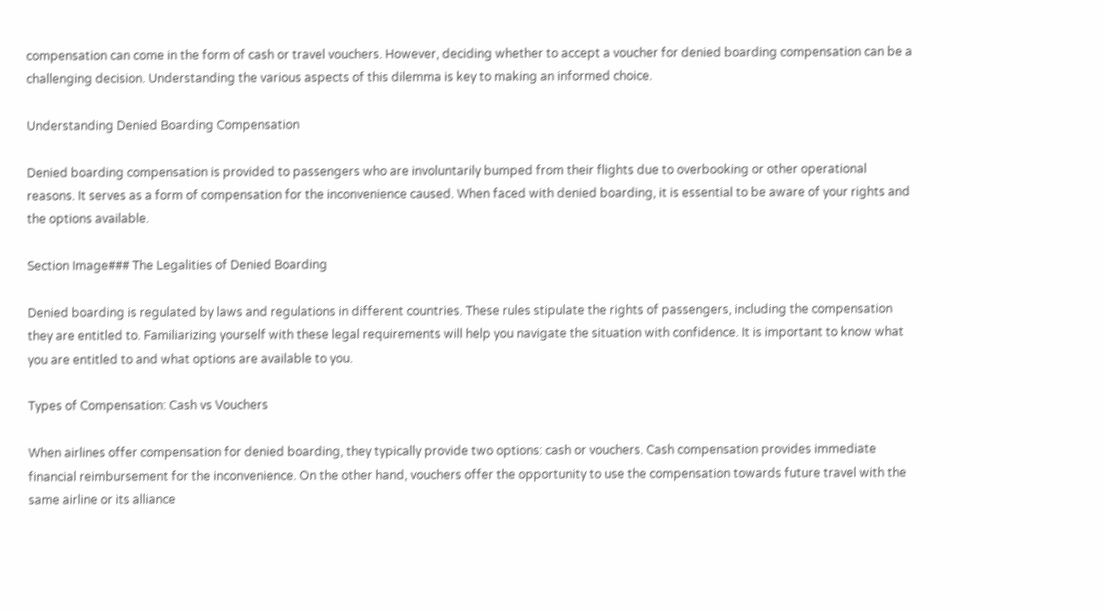compensation can come in the form of cash or travel vouchers. However, deciding whether to accept a voucher for denied boarding compensation can be a challenging decision. Understanding the various aspects of this dilemma is key to making an informed choice.

Understanding Denied Boarding Compensation

Denied boarding compensation is provided to passengers who are involuntarily bumped from their flights due to overbooking or other operational reasons. It serves as a form of compensation for the inconvenience caused. When faced with denied boarding, it is essential to be aware of your rights and the options available.

Section Image### The Legalities of Denied Boarding

Denied boarding is regulated by laws and regulations in different countries. These rules stipulate the rights of passengers, including the compensation they are entitled to. Familiarizing yourself with these legal requirements will help you navigate the situation with confidence. It is important to know what you are entitled to and what options are available to you.

Types of Compensation: Cash vs Vouchers

When airlines offer compensation for denied boarding, they typically provide two options: cash or vouchers. Cash compensation provides immediate financial reimbursement for the inconvenience. On the other hand, vouchers offer the opportunity to use the compensation towards future travel with the same airline or its alliance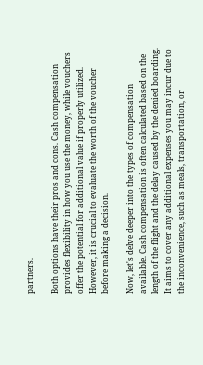partners.

Both options have their pros and cons. Cash compensation provides flexibility in how you use the money, while vouchers offer the potential for additional value if properly utilized. However, it is crucial to evaluate the worth of the voucher before making a decision.

Now, let's delve deeper into the types of compensation available. Cash compensation is often calculated based on the length of the flight and the delay caused by the denied boarding. It aims to cover any additional expenses you may incur due to the inconvenience, such as meals, transportation, or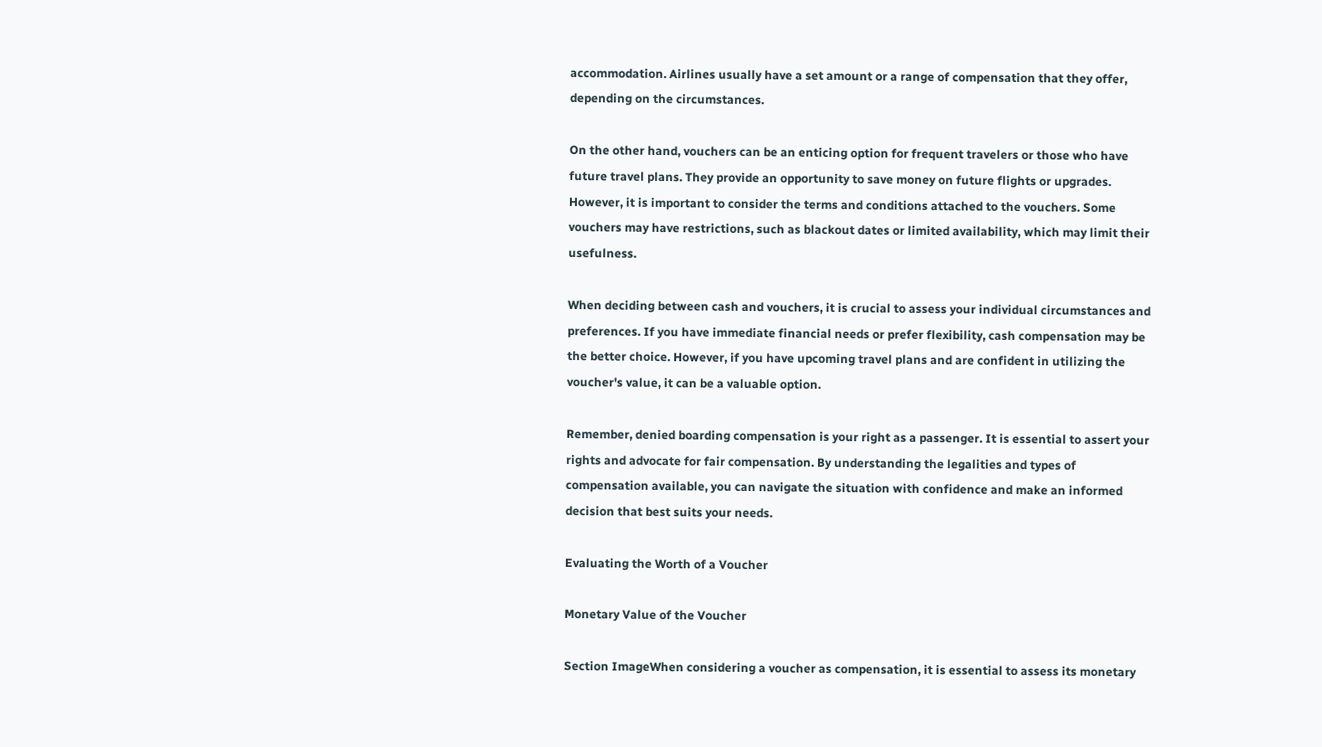accommodation. Airlines usually have a set amount or a range of compensation that they offer, depending on the circumstances.

On the other hand, vouchers can be an enticing option for frequent travelers or those who have future travel plans. They provide an opportunity to save money on future flights or upgrades. However, it is important to consider the terms and conditions attached to the vouchers. Some vouchers may have restrictions, such as blackout dates or limited availability, which may limit their usefulness.

When deciding between cash and vouchers, it is crucial to assess your individual circumstances and preferences. If you have immediate financial needs or prefer flexibility, cash compensation may be the better choice. However, if you have upcoming travel plans and are confident in utilizing the voucher's value, it can be a valuable option.

Remember, denied boarding compensation is your right as a passenger. It is essential to assert your rights and advocate for fair compensation. By understanding the legalities and types of compensation available, you can navigate the situation with confidence and make an informed decision that best suits your needs.

Evaluating the Worth of a Voucher

Monetary Value of the Voucher

Section ImageWhen considering a voucher as compensation, it is essential to assess its monetary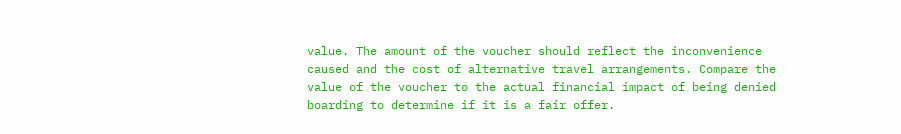value. The amount of the voucher should reflect the inconvenience caused and the cost of alternative travel arrangements. Compare the value of the voucher to the actual financial impact of being denied boarding to determine if it is a fair offer.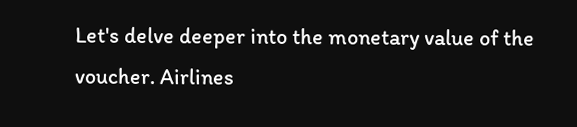Let's delve deeper into the monetary value of the voucher. Airlines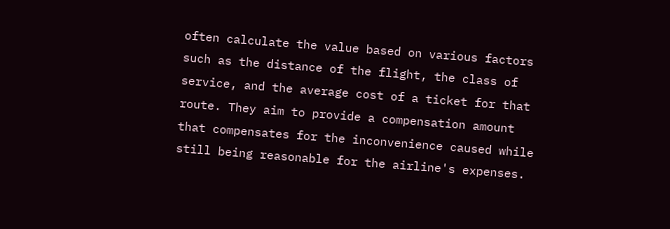often calculate the value based on various factors such as the distance of the flight, the class of service, and the average cost of a ticket for that route. They aim to provide a compensation amount that compensates for the inconvenience caused while still being reasonable for the airline's expenses.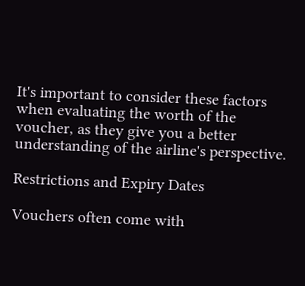It's important to consider these factors when evaluating the worth of the voucher, as they give you a better understanding of the airline's perspective.

Restrictions and Expiry Dates

Vouchers often come with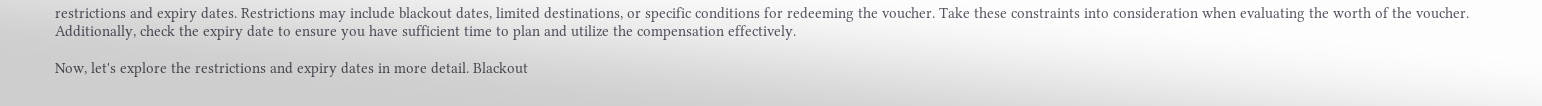restrictions and expiry dates. Restrictions may include blackout dates, limited destinations, or specific conditions for redeeming the voucher. Take these constraints into consideration when evaluating the worth of the voucher. Additionally, check the expiry date to ensure you have sufficient time to plan and utilize the compensation effectively.

Now, let's explore the restrictions and expiry dates in more detail. Blackout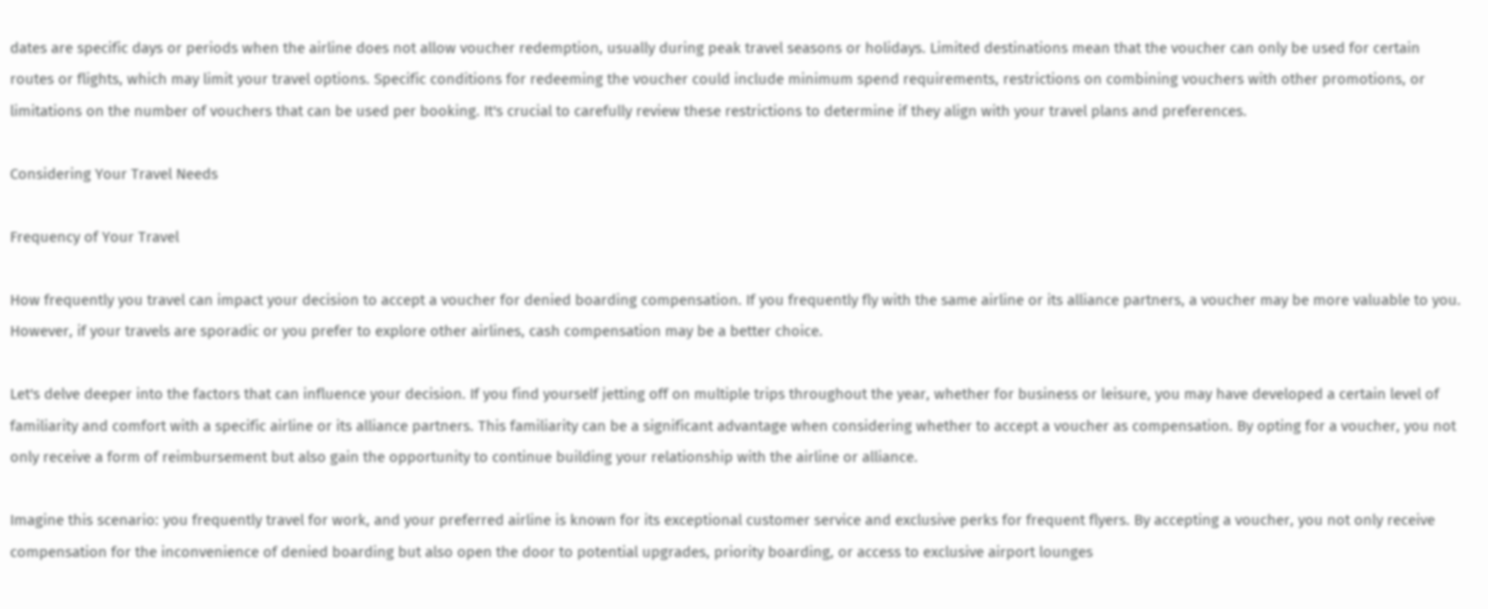dates are specific days or periods when the airline does not allow voucher redemption, usually during peak travel seasons or holidays. Limited destinations mean that the voucher can only be used for certain routes or flights, which may limit your travel options. Specific conditions for redeeming the voucher could include minimum spend requirements, restrictions on combining vouchers with other promotions, or limitations on the number of vouchers that can be used per booking. It's crucial to carefully review these restrictions to determine if they align with your travel plans and preferences.

Considering Your Travel Needs

Frequency of Your Travel

How frequently you travel can impact your decision to accept a voucher for denied boarding compensation. If you frequently fly with the same airline or its alliance partners, a voucher may be more valuable to you. However, if your travels are sporadic or you prefer to explore other airlines, cash compensation may be a better choice.

Let's delve deeper into the factors that can influence your decision. If you find yourself jetting off on multiple trips throughout the year, whether for business or leisure, you may have developed a certain level of familiarity and comfort with a specific airline or its alliance partners. This familiarity can be a significant advantage when considering whether to accept a voucher as compensation. By opting for a voucher, you not only receive a form of reimbursement but also gain the opportunity to continue building your relationship with the airline or alliance.

Imagine this scenario: you frequently travel for work, and your preferred airline is known for its exceptional customer service and exclusive perks for frequent flyers. By accepting a voucher, you not only receive compensation for the inconvenience of denied boarding but also open the door to potential upgrades, priority boarding, or access to exclusive airport lounges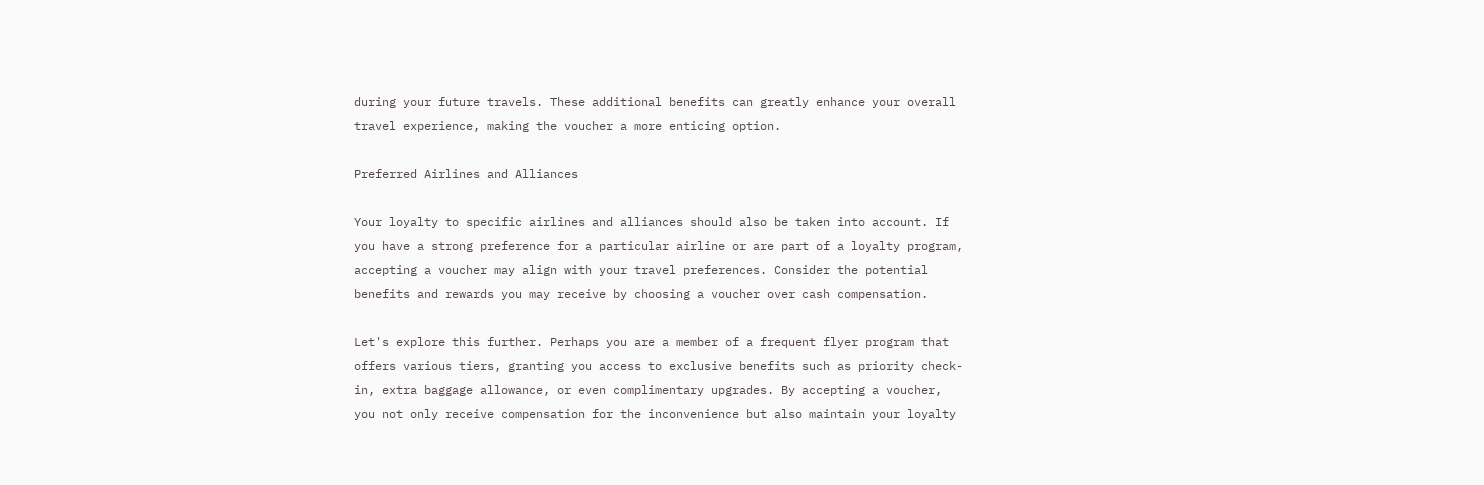during your future travels. These additional benefits can greatly enhance your overall travel experience, making the voucher a more enticing option.

Preferred Airlines and Alliances

Your loyalty to specific airlines and alliances should also be taken into account. If you have a strong preference for a particular airline or are part of a loyalty program, accepting a voucher may align with your travel preferences. Consider the potential benefits and rewards you may receive by choosing a voucher over cash compensation.

Let's explore this further. Perhaps you are a member of a frequent flyer program that offers various tiers, granting you access to exclusive benefits such as priority check-in, extra baggage allowance, or even complimentary upgrades. By accepting a voucher, you not only receive compensation for the inconvenience but also maintain your loyalty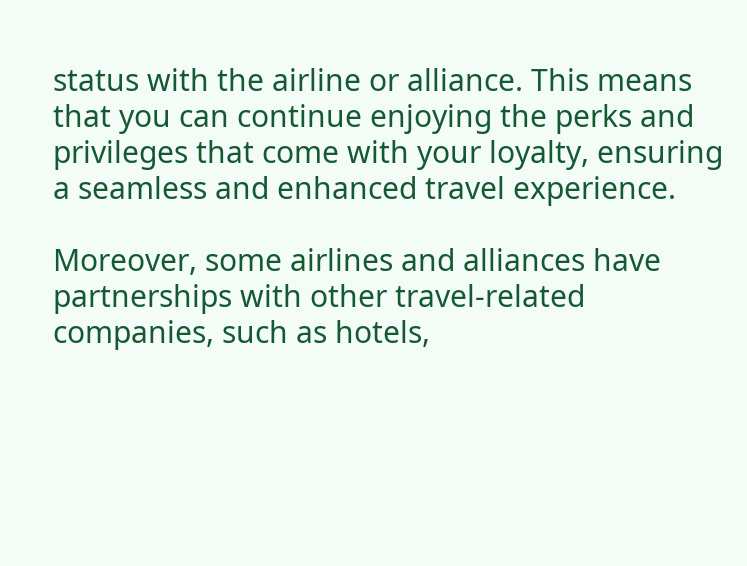status with the airline or alliance. This means that you can continue enjoying the perks and privileges that come with your loyalty, ensuring a seamless and enhanced travel experience.

Moreover, some airlines and alliances have partnerships with other travel-related companies, such as hotels,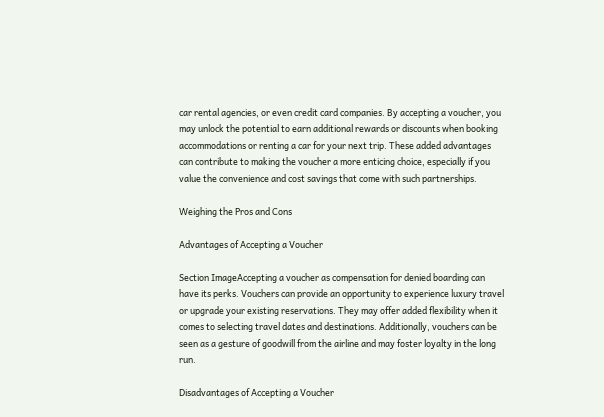car rental agencies, or even credit card companies. By accepting a voucher, you may unlock the potential to earn additional rewards or discounts when booking accommodations or renting a car for your next trip. These added advantages can contribute to making the voucher a more enticing choice, especially if you value the convenience and cost savings that come with such partnerships.

Weighing the Pros and Cons

Advantages of Accepting a Voucher

Section ImageAccepting a voucher as compensation for denied boarding can have its perks. Vouchers can provide an opportunity to experience luxury travel or upgrade your existing reservations. They may offer added flexibility when it comes to selecting travel dates and destinations. Additionally, vouchers can be seen as a gesture of goodwill from the airline and may foster loyalty in the long run.

Disadvantages of Accepting a Voucher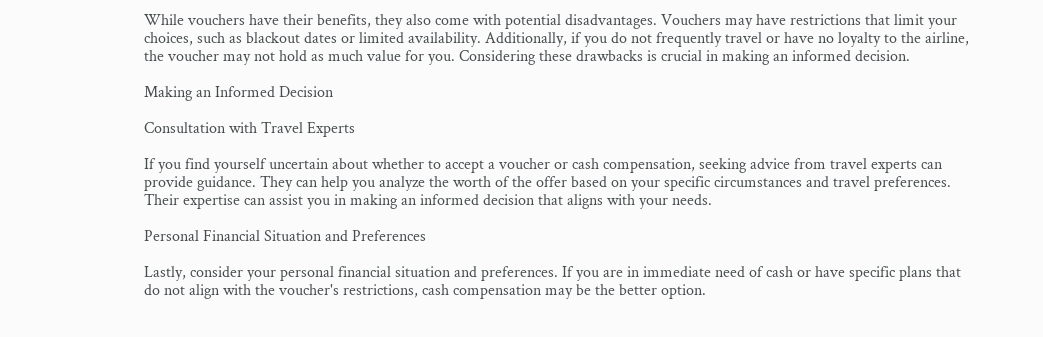While vouchers have their benefits, they also come with potential disadvantages. Vouchers may have restrictions that limit your choices, such as blackout dates or limited availability. Additionally, if you do not frequently travel or have no loyalty to the airline, the voucher may not hold as much value for you. Considering these drawbacks is crucial in making an informed decision.

Making an Informed Decision

Consultation with Travel Experts

If you find yourself uncertain about whether to accept a voucher or cash compensation, seeking advice from travel experts can provide guidance. They can help you analyze the worth of the offer based on your specific circumstances and travel preferences. Their expertise can assist you in making an informed decision that aligns with your needs.

Personal Financial Situation and Preferences

Lastly, consider your personal financial situation and preferences. If you are in immediate need of cash or have specific plans that do not align with the voucher's restrictions, cash compensation may be the better option.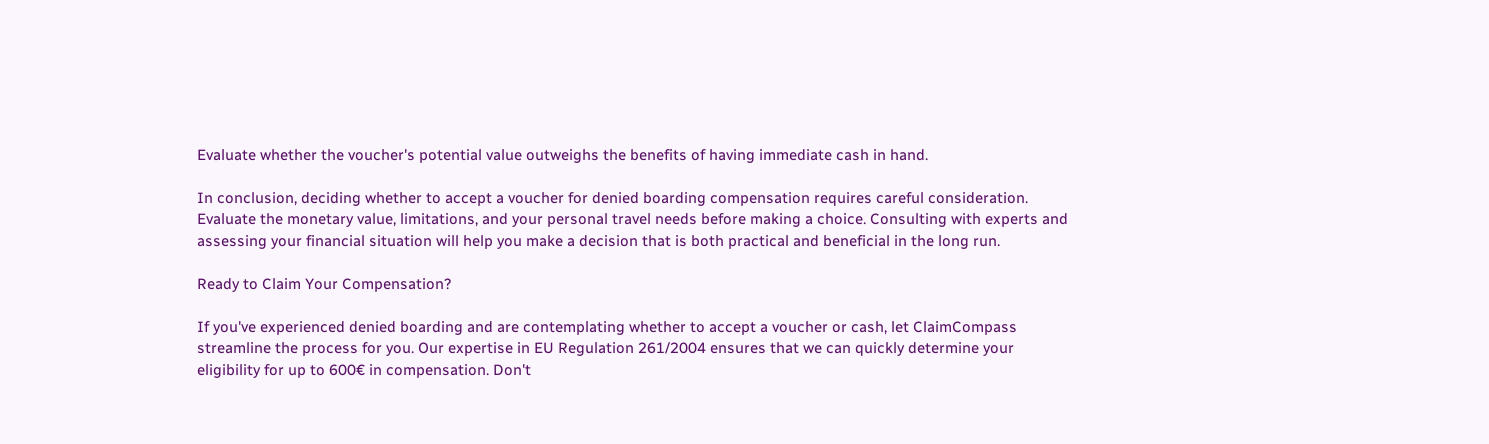Evaluate whether the voucher's potential value outweighs the benefits of having immediate cash in hand.

In conclusion, deciding whether to accept a voucher for denied boarding compensation requires careful consideration. Evaluate the monetary value, limitations, and your personal travel needs before making a choice. Consulting with experts and assessing your financial situation will help you make a decision that is both practical and beneficial in the long run.

Ready to Claim Your Compensation?

If you've experienced denied boarding and are contemplating whether to accept a voucher or cash, let ClaimCompass streamline the process for you. Our expertise in EU Regulation 261/2004 ensures that we can quickly determine your eligibility for up to 600€ in compensation. Don't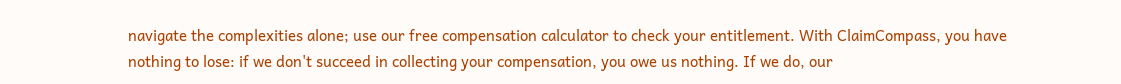navigate the complexities alone; use our free compensation calculator to check your entitlement. With ClaimCompass, you have nothing to lose: if we don't succeed in collecting your compensation, you owe us nothing. If we do, our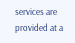services are provided at a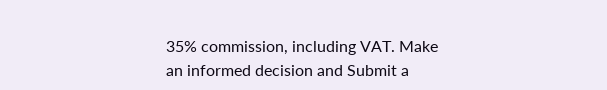35% commission, including VAT. Make an informed decision and Submit a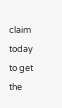claim today to get the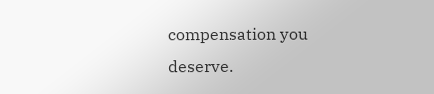compensation you deserve.